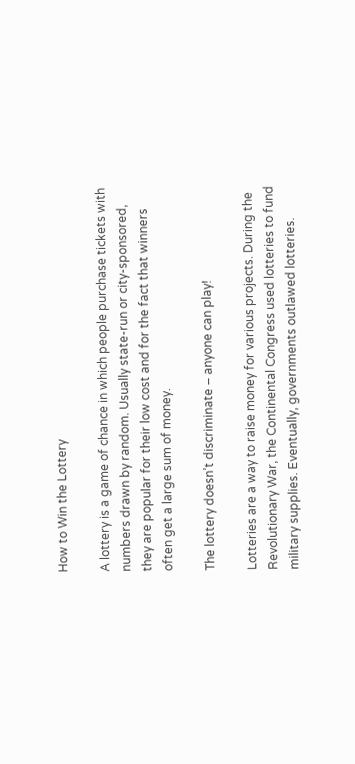How to Win the Lottery

A lottery is a game of chance in which people purchase tickets with numbers drawn by random. Usually state-run or city-sponsored, they are popular for their low cost and for the fact that winners often get a large sum of money.

The lottery doesn’t discriminate – anyone can play!

Lotteries are a way to raise money for various projects. During the Revolutionary War, the Continental Congress used lotteries to fund military supplies. Eventually, governments outlawed lotteries.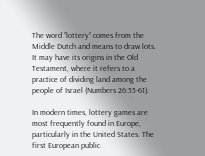The word “lottery” comes from the Middle Dutch and means to draw lots. It may have its origins in the Old Testament, where it refers to a practice of dividing land among the people of Israel (Numbers 26:55-61).

In modern times, lottery games are most frequently found in Europe, particularly in the United States. The first European public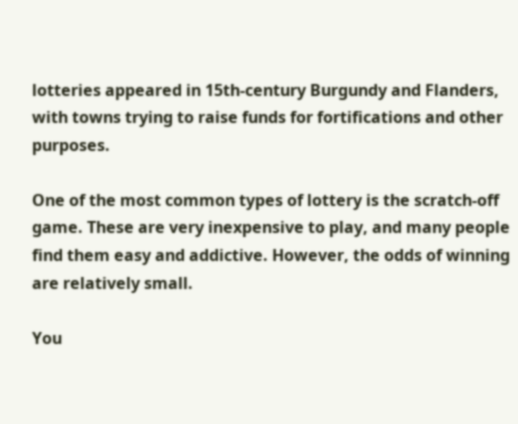lotteries appeared in 15th-century Burgundy and Flanders, with towns trying to raise funds for fortifications and other purposes.

One of the most common types of lottery is the scratch-off game. These are very inexpensive to play, and many people find them easy and addictive. However, the odds of winning are relatively small.

You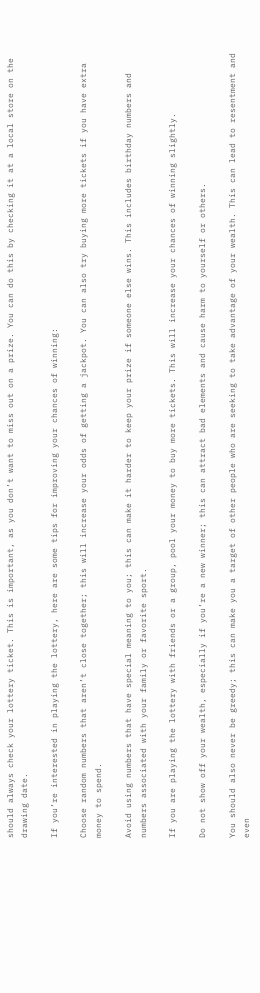should always check your lottery ticket. This is important, as you don’t want to miss out on a prize. You can do this by checking it at a local store on the drawing date.

If you’re interested in playing the lottery, here are some tips for improving your chances of winning:

Choose random numbers that aren’t close together; this will increase your odds of getting a jackpot. You can also try buying more tickets if you have extra money to spend.

Avoid using numbers that have special meaning to you; this can make it harder to keep your prize if someone else wins. This includes birthday numbers and numbers associated with your family or favorite sport.

If you are playing the lottery with friends or a group, pool your money to buy more tickets. This will increase your chances of winning slightly.

Do not show off your wealth, especially if you’re a new winner; this can attract bad elements and cause harm to yourself or others.

You should also never be greedy; this can make you a target of other people who are seeking to take advantage of your wealth. This can lead to resentment and even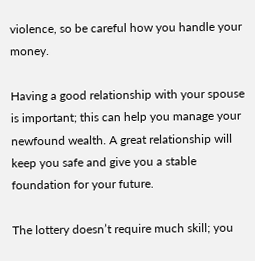violence, so be careful how you handle your money.

Having a good relationship with your spouse is important; this can help you manage your newfound wealth. A great relationship will keep you safe and give you a stable foundation for your future.

The lottery doesn’t require much skill; you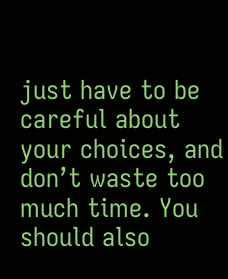just have to be careful about your choices, and don’t waste too much time. You should also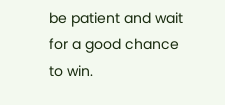be patient and wait for a good chance to win.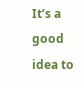It’s a good idea to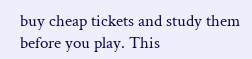buy cheap tickets and study them before you play. This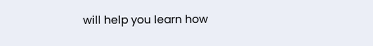will help you learn how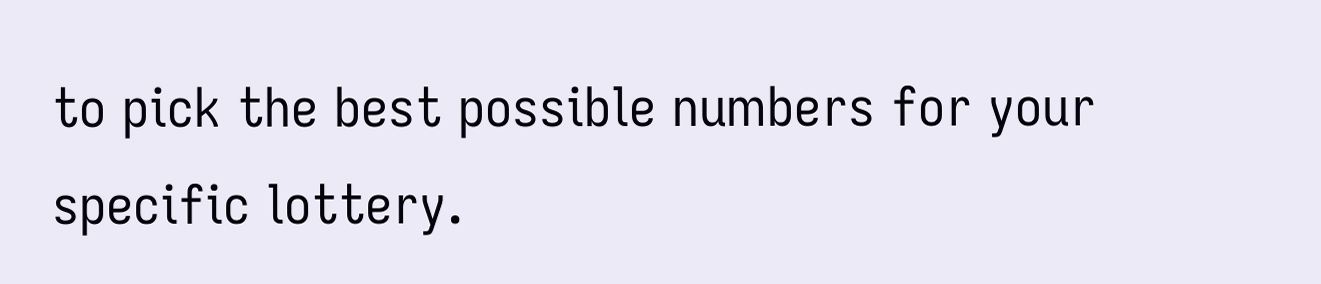to pick the best possible numbers for your specific lottery.